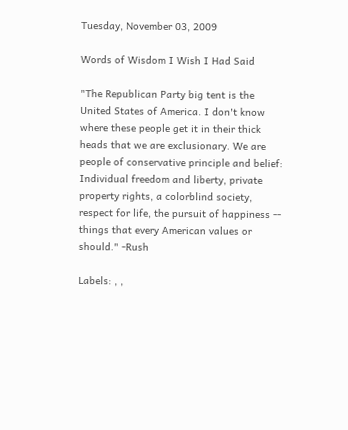Tuesday, November 03, 2009

Words of Wisdom I Wish I Had Said

"The Republican Party big tent is the United States of America. I don't know where these people get it in their thick heads that we are exclusionary. We are people of conservative principle and belief: Individual freedom and liberty, private property rights, a colorblind society, respect for life, the pursuit of happiness -- things that every American values or should." -Rush

Labels: , ,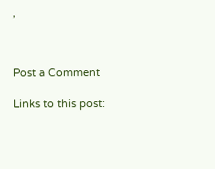,



Post a Comment

Links to this post: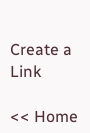Create a Link

<< Home